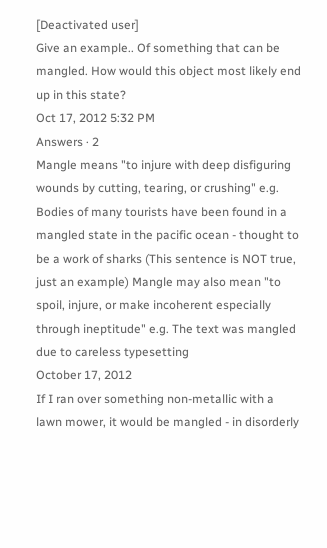[Deactivated user]
Give an example.. Of something that can be mangled. How would this object most likely end up in this state?
Oct 17, 2012 5:32 PM
Answers · 2
Mangle means "to injure with deep disfiguring wounds by cutting, tearing, or crushing" e.g. Bodies of many tourists have been found in a mangled state in the pacific ocean - thought to be a work of sharks (This sentence is NOT true, just an example) Mangle may also mean "to spoil, injure, or make incoherent especially through ineptitude" e.g. The text was mangled due to careless typesetting
October 17, 2012
If I ran over something non-metallic with a lawn mower, it would be mangled - in disorderly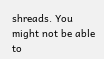shreads. You might not be able to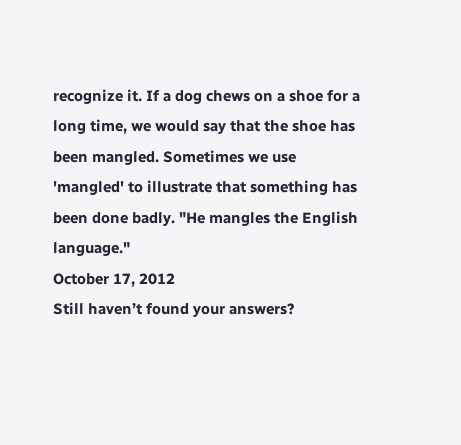recognize it. If a dog chews on a shoe for a long time, we would say that the shoe has been mangled. Sometimes we use 'mangled' to illustrate that something has been done badly. "He mangles the English language."
October 17, 2012
Still haven’t found your answers?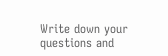Write down your questions and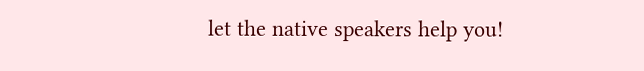let the native speakers help you!